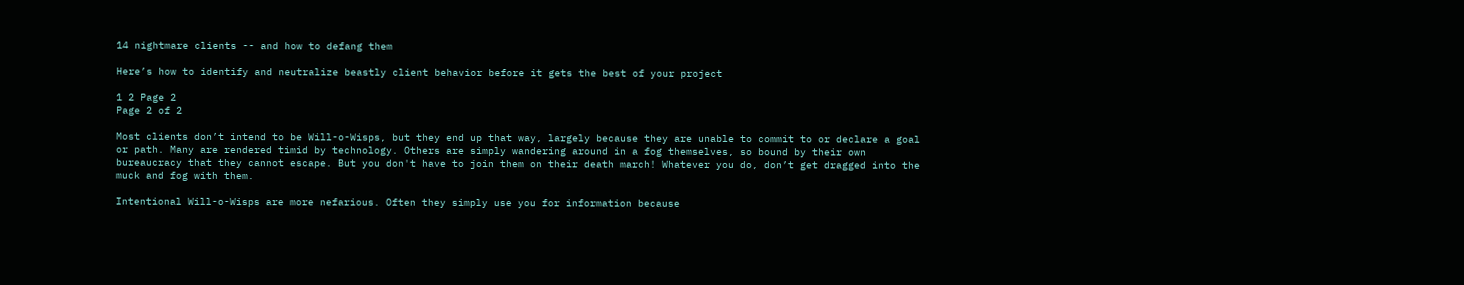14 nightmare clients -- and how to defang them

Here’s how to identify and neutralize beastly client behavior before it gets the best of your project

1 2 Page 2
Page 2 of 2

Most clients don’t intend to be Will-o-Wisps, but they end up that way, largely because they are unable to commit to or declare a goal or path. Many are rendered timid by technology. Others are simply wandering around in a fog themselves, so bound by their own bureaucracy that they cannot escape. But you don't have to join them on their death march! Whatever you do, don’t get dragged into the muck and fog with them.

Intentional Will-o-Wisps are more nefarious. Often they simply use you for information because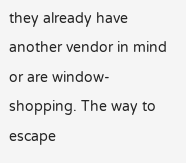they already have another vendor in mind or are window-shopping. The way to escape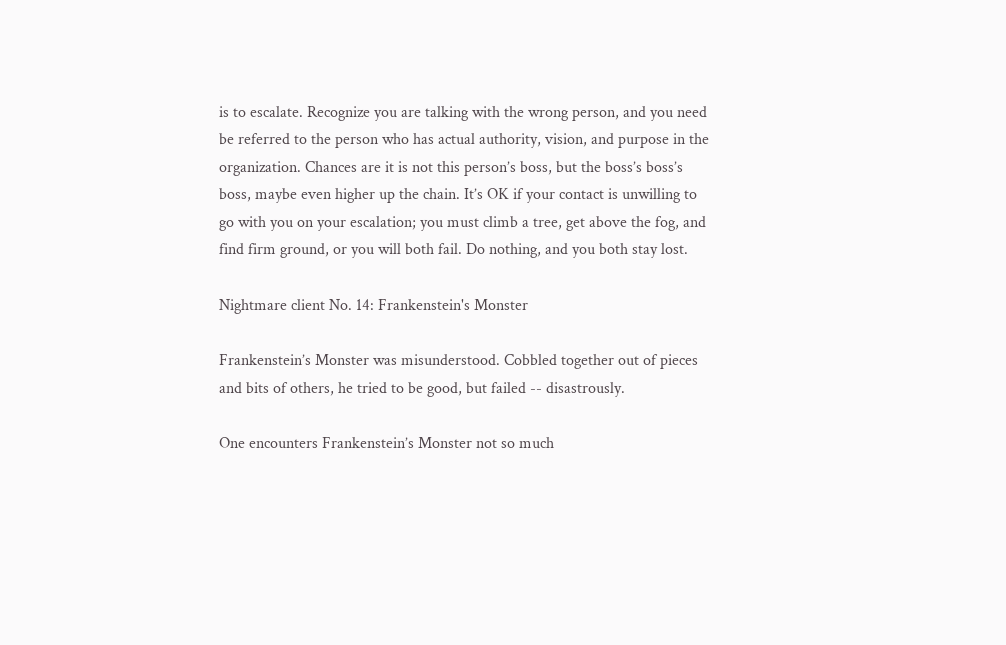is to escalate. Recognize you are talking with the wrong person, and you need be referred to the person who has actual authority, vision, and purpose in the organization. Chances are it is not this person’s boss, but the boss’s boss’s boss, maybe even higher up the chain. It’s OK if your contact is unwilling to go with you on your escalation; you must climb a tree, get above the fog, and find firm ground, or you will both fail. Do nothing, and you both stay lost.

Nightmare client No. 14: Frankenstein's Monster

Frankenstein’s Monster was misunderstood. Cobbled together out of pieces and bits of others, he tried to be good, but failed -- disastrously.

One encounters Frankenstein’s Monster not so much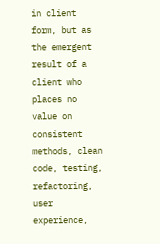in client form, but as the emergent result of a client who places no value on consistent methods, clean code, testing, refactoring, user experience,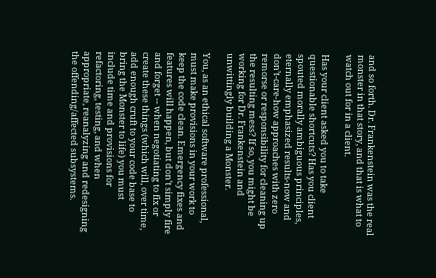and so forth. Dr. Frankenstein was the real monster in that story, and that is what to watch out for in a client.

Has your client asked you to take questionable shortcuts? Has you client spouted morally ambiguous principles, eternally emphasized results-now and don’t-care-how approaches with zero remorse or responsibility for cleaning up the resulting mess? If so, you might be working for Dr. Frankenstein and unwittingly building a Monster.

You, as an ethical software professional, must make provisions in your work to keep the code clean. Emergency fixes and features will happen, but don’t simply fire and forget -- when negotiating to fix or create these things (which will, over time, add enough cruft to your code base to bring the Monster to life) you must include time and provisions for refactoring, testing, and when appropriate, reanalyzing and redesigning the offending/affected subsystems.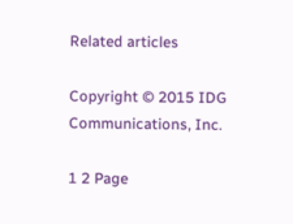Related articles

Copyright © 2015 IDG Communications, Inc.

1 2 Page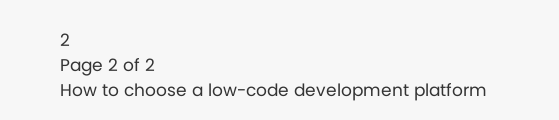2
Page 2 of 2
How to choose a low-code development platform